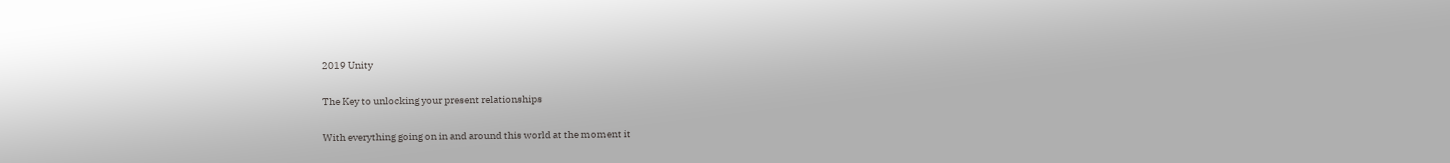2019 Unity

The Key to unlocking your present relationships

With everything going on in and around this world at the moment it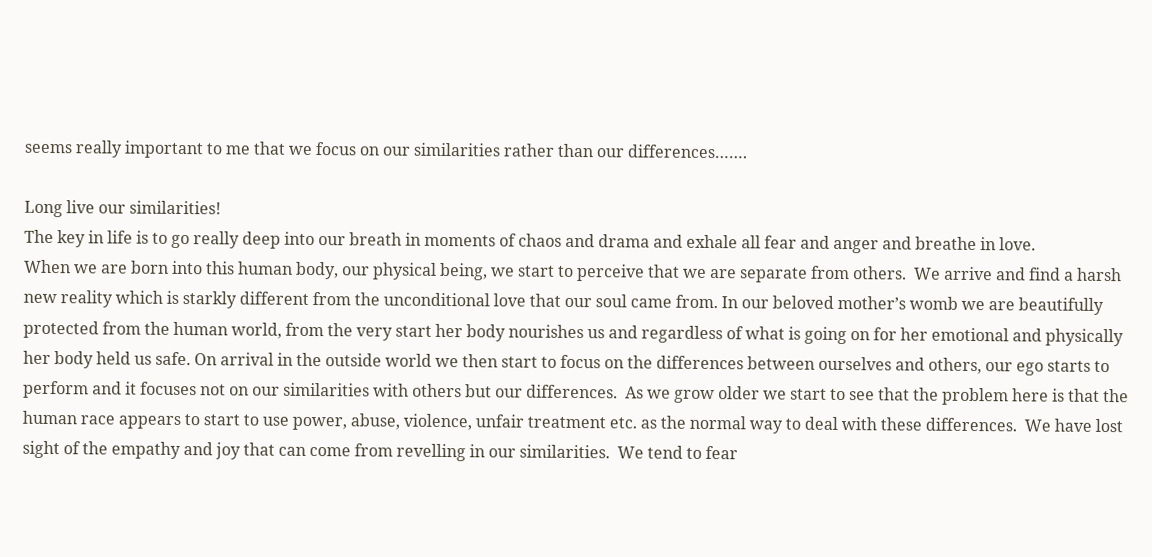seems really important to me that we focus on our similarities rather than our differences…….

Long live our similarities!
The key in life is to go really deep into our breath in moments of chaos and drama and exhale all fear and anger and breathe in love.
When we are born into this human body, our physical being, we start to perceive that we are separate from others.  We arrive and find a harsh new reality which is starkly different from the unconditional love that our soul came from. In our beloved mother’s womb we are beautifully protected from the human world, from the very start her body nourishes us and regardless of what is going on for her emotional and physically her body held us safe. On arrival in the outside world we then start to focus on the differences between ourselves and others, our ego starts to perform and it focuses not on our similarities with others but our differences.  As we grow older we start to see that the problem here is that the human race appears to start to use power, abuse, violence, unfair treatment etc. as the normal way to deal with these differences.  We have lost sight of the empathy and joy that can come from revelling in our similarities.  We tend to fear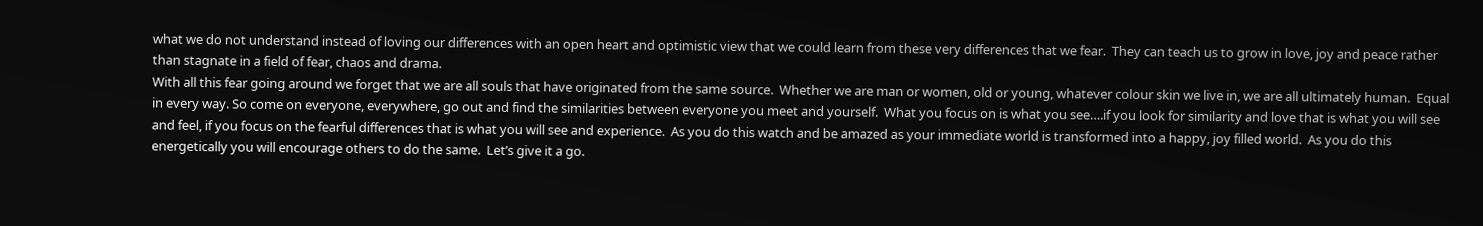what we do not understand instead of loving our differences with an open heart and optimistic view that we could learn from these very differences that we fear.  They can teach us to grow in love, joy and peace rather than stagnate in a field of fear, chaos and drama.
With all this fear going around we forget that we are all souls that have originated from the same source.  Whether we are man or women, old or young, whatever colour skin we live in, we are all ultimately human.  Equal in every way. So come on everyone, everywhere, go out and find the similarities between everyone you meet and yourself.  What you focus on is what you see….if you look for similarity and love that is what you will see and feel, if you focus on the fearful differences that is what you will see and experience.  As you do this watch and be amazed as your immediate world is transformed into a happy, joy filled world.  As you do this energetically you will encourage others to do the same.  Let’s give it a go.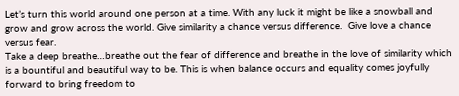Let’s turn this world around one person at a time. With any luck it might be like a snowball and grow and grow across the world. Give similarity a chance versus difference.  Give love a chance versus fear.
Take a deep breathe…breathe out the fear of difference and breathe in the love of similarity which is a bountiful and beautiful way to be. This is when balance occurs and equality comes joyfully forward to bring freedom to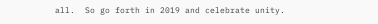all.  So go forth in 2019 and celebrate unity.